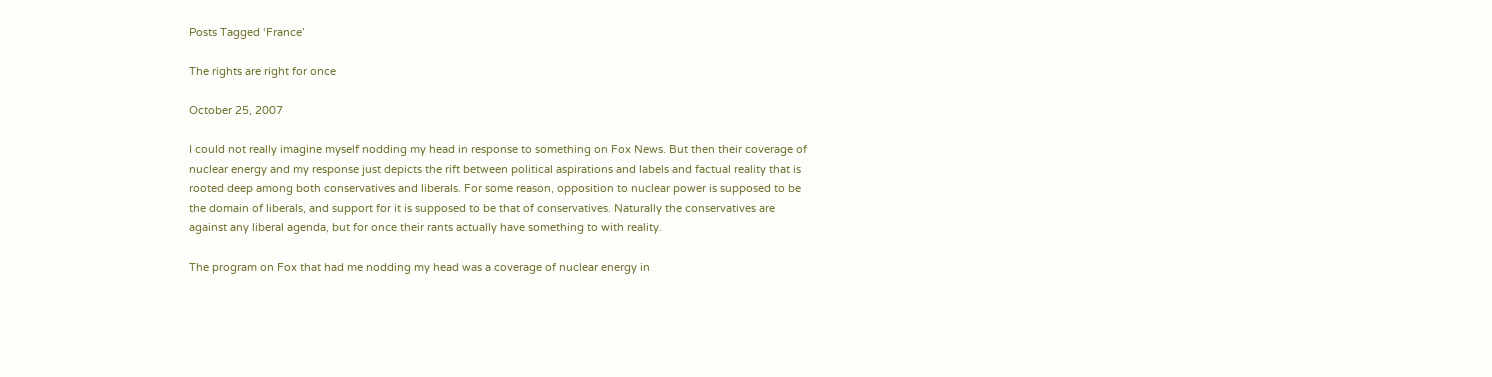Posts Tagged ‘France’

The rights are right for once

October 25, 2007

I could not really imagine myself nodding my head in response to something on Fox News. But then their coverage of nuclear energy and my response just depicts the rift between political aspirations and labels and factual reality that is rooted deep among both conservatives and liberals. For some reason, opposition to nuclear power is supposed to be the domain of liberals, and support for it is supposed to be that of conservatives. Naturally the conservatives are against any liberal agenda, but for once their rants actually have something to with reality.

The program on Fox that had me nodding my head was a coverage of nuclear energy in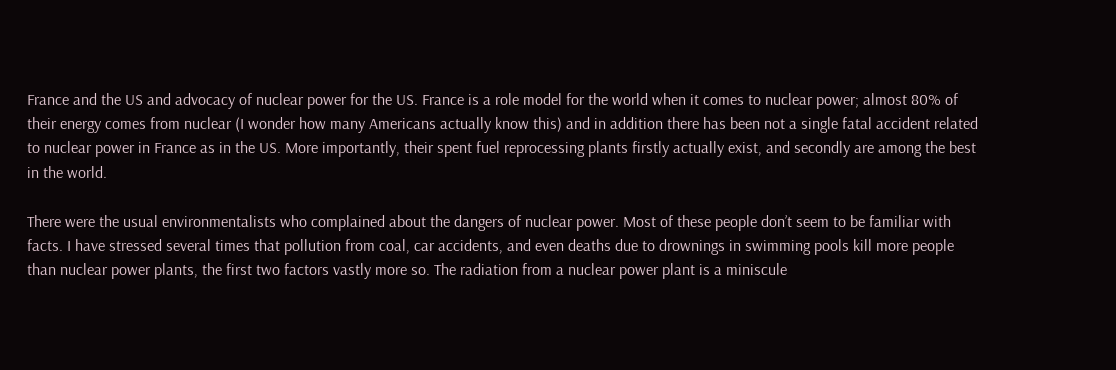France and the US and advocacy of nuclear power for the US. France is a role model for the world when it comes to nuclear power; almost 80% of their energy comes from nuclear (I wonder how many Americans actually know this) and in addition there has been not a single fatal accident related to nuclear power in France as in the US. More importantly, their spent fuel reprocessing plants firstly actually exist, and secondly are among the best in the world.

There were the usual environmentalists who complained about the dangers of nuclear power. Most of these people don’t seem to be familiar with facts. I have stressed several times that pollution from coal, car accidents, and even deaths due to drownings in swimming pools kill more people than nuclear power plants, the first two factors vastly more so. The radiation from a nuclear power plant is a miniscule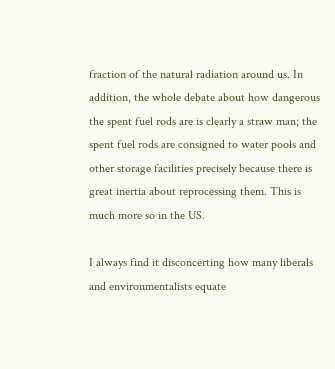fraction of the natural radiation around us. In addition, the whole debate about how dangerous the spent fuel rods are is clearly a straw man; the spent fuel rods are consigned to water pools and other storage facilities precisely because there is great inertia about reprocessing them. This is much more so in the US.

I always find it disconcerting how many liberals and environmentalists equate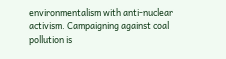environmentalism with anti-nuclear activism. Campaigning against coal pollution is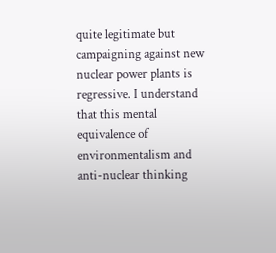quite legitimate but campaigning against new nuclear power plants is regressive. I understand that this mental equivalence of environmentalism and anti-nuclear thinking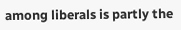among liberals is partly the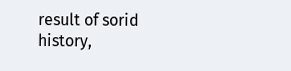result of sorid history,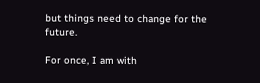but things need to change for the future.

For once, I am with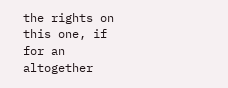the rights on this one, if for an altogether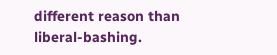different reason than liberal-bashing.